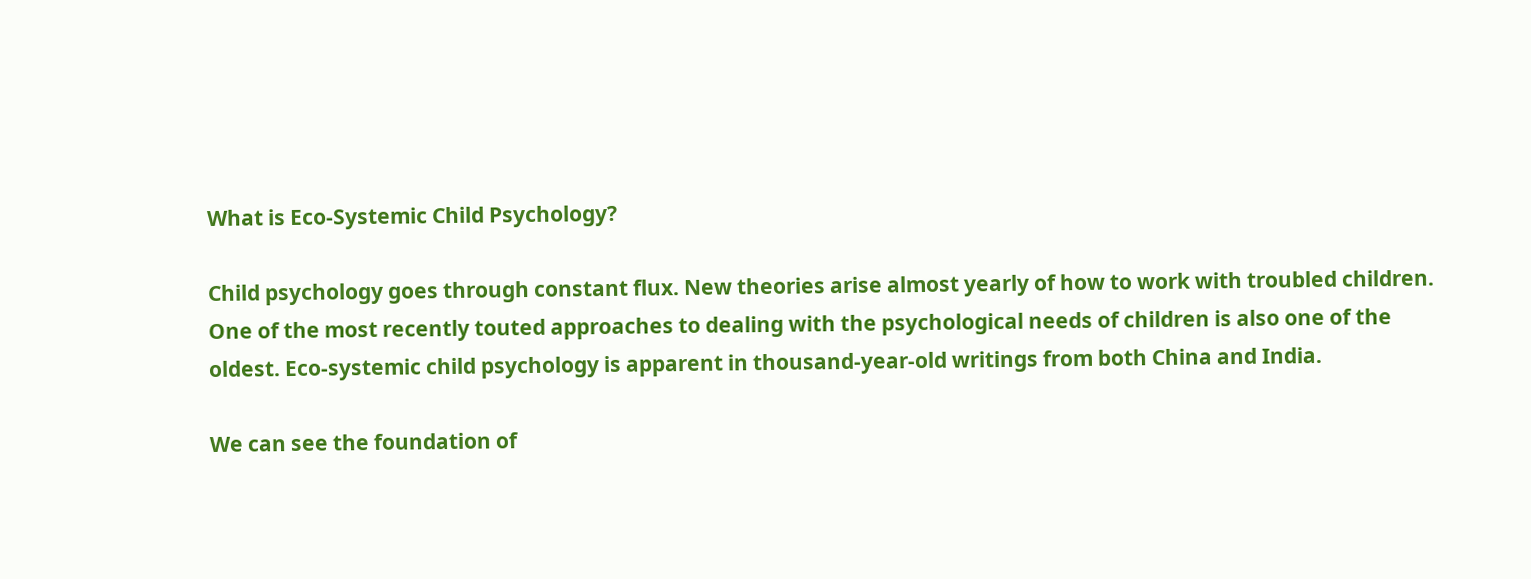What is Eco-Systemic Child Psychology?

Child psychology goes through constant flux. New theories arise almost yearly of how to work with troubled children. One of the most recently touted approaches to dealing with the psychological needs of children is also one of the oldest. Eco-systemic child psychology is apparent in thousand-year-old writings from both China and India.

We can see the foundation of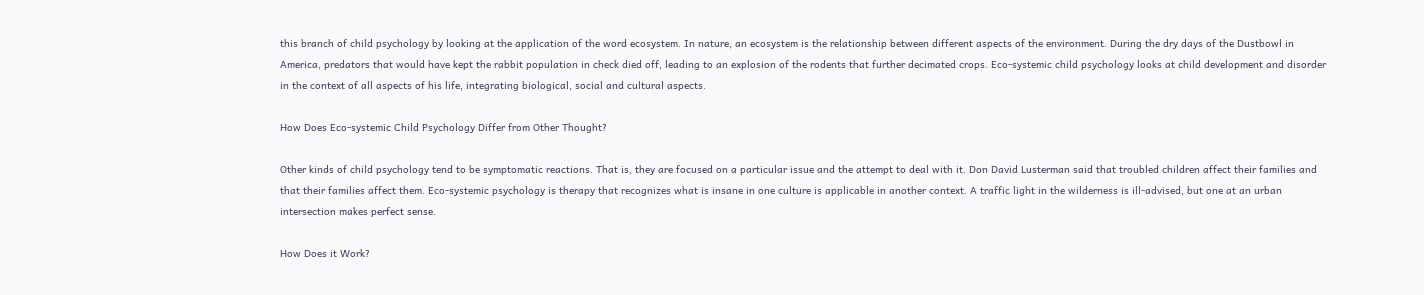this branch of child psychology by looking at the application of the word ecosystem. In nature, an ecosystem is the relationship between different aspects of the environment. During the dry days of the Dustbowl in America, predators that would have kept the rabbit population in check died off, leading to an explosion of the rodents that further decimated crops. Eco-systemic child psychology looks at child development and disorder in the context of all aspects of his life, integrating biological, social and cultural aspects.

How Does Eco-systemic Child Psychology Differ from Other Thought?

Other kinds of child psychology tend to be symptomatic reactions. That is, they are focused on a particular issue and the attempt to deal with it. Don David Lusterman said that troubled children affect their families and that their families affect them. Eco-systemic psychology is therapy that recognizes what is insane in one culture is applicable in another context. A traffic light in the wilderness is ill-advised, but one at an urban intersection makes perfect sense.

How Does it Work?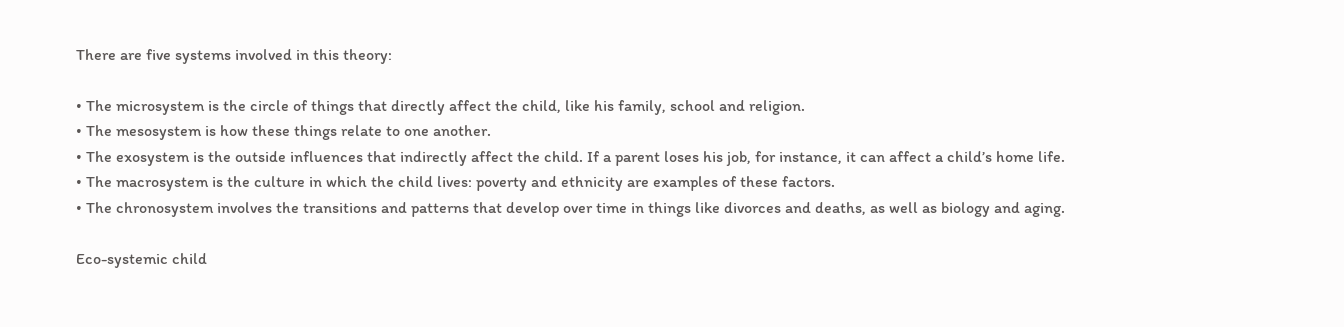There are five systems involved in this theory:

• The microsystem is the circle of things that directly affect the child, like his family, school and religion.
• The mesosystem is how these things relate to one another.
• The exosystem is the outside influences that indirectly affect the child. If a parent loses his job, for instance, it can affect a child’s home life.
• The macrosystem is the culture in which the child lives: poverty and ethnicity are examples of these factors.
• The chronosystem involves the transitions and patterns that develop over time in things like divorces and deaths, as well as biology and aging.

Eco-systemic child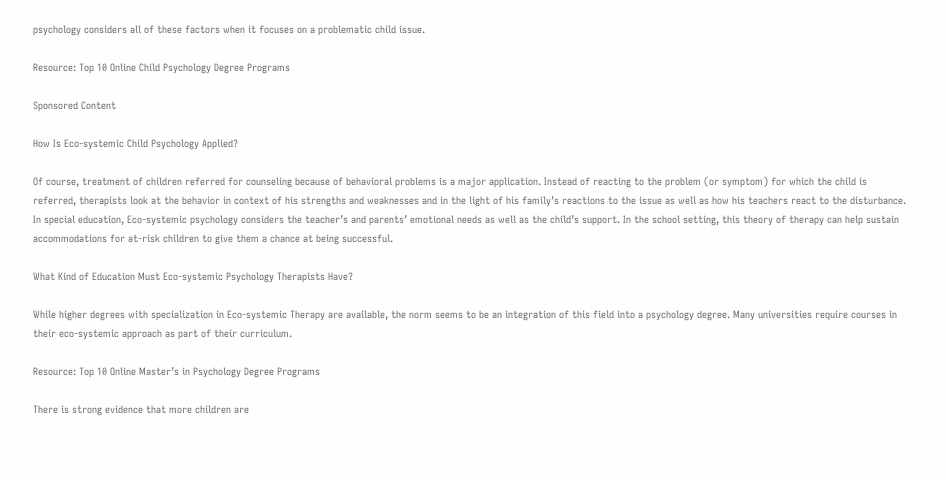psychology considers all of these factors when it focuses on a problematic child issue.

Resource: Top 10 Online Child Psychology Degree Programs

Sponsored Content

How Is Eco-systemic Child Psychology Applied?

Of course, treatment of children referred for counseling because of behavioral problems is a major application. Instead of reacting to the problem (or symptom) for which the child is referred, therapists look at the behavior in context of his strengths and weaknesses and in the light of his family’s reactions to the issue as well as how his teachers react to the disturbance. In special education, Eco-systemic psychology considers the teacher’s and parents’ emotional needs as well as the child’s support. In the school setting, this theory of therapy can help sustain accommodations for at-risk children to give them a chance at being successful.

What Kind of Education Must Eco-systemic Psychology Therapists Have?

While higher degrees with specialization in Eco-systemic Therapy are available, the norm seems to be an integration of this field into a psychology degree. Many universities require courses in their eco-systemic approach as part of their curriculum.

Resource: Top 10 Online Master’s in Psychology Degree Programs

There is strong evidence that more children are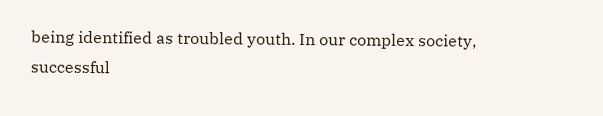being identified as troubled youth. In our complex society, successful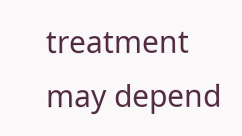treatment may depend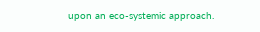upon an eco-systemic approach.